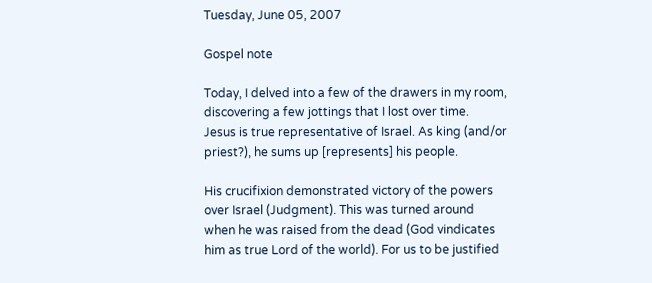Tuesday, June 05, 2007

Gospel note

Today, I delved into a few of the drawers in my room, discovering a few jottings that I lost over time.
Jesus is true representative of Israel. As king (and/or priest?), he sums up [represents] his people.

His crucifixion demonstrated victory of the powers over Israel (Judgment). This was turned around when he was raised from the dead (God vindicates him as true Lord of the world). For us to be justified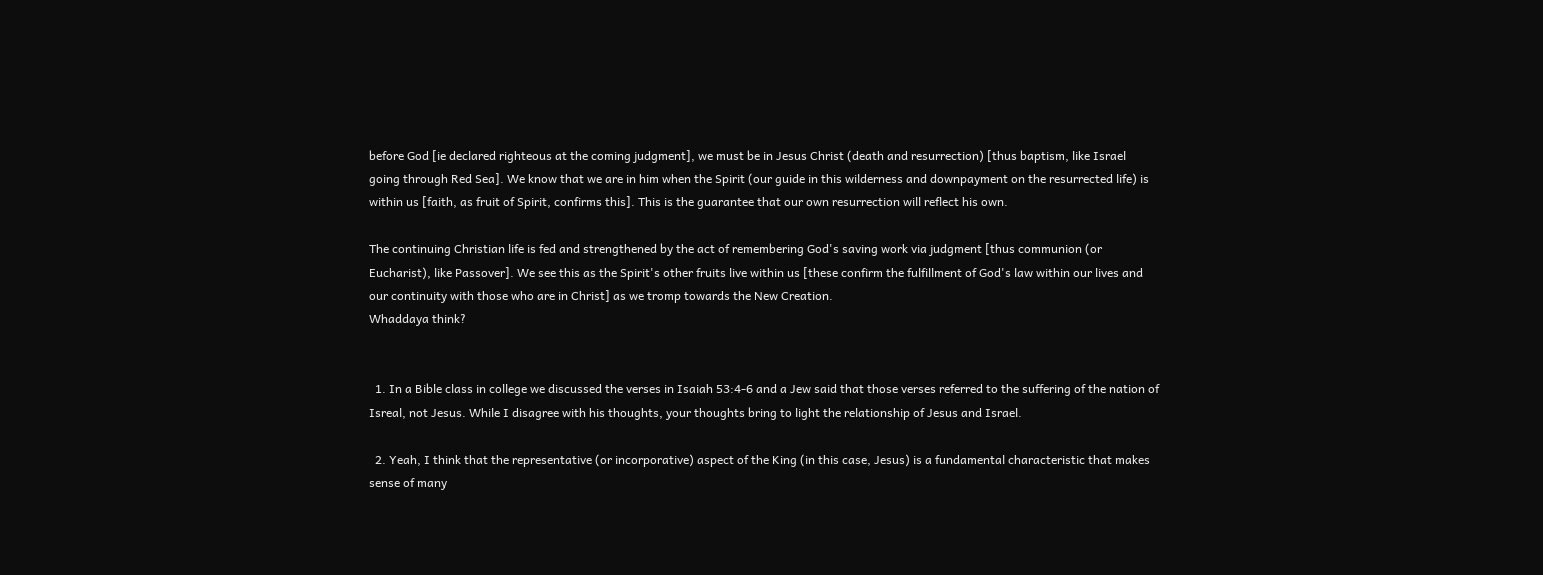before God [ie declared righteous at the coming judgment], we must be in Jesus Christ (death and resurrection) [thus baptism, like Israel going through Red Sea]. We know that we are in him when the Spirit (our guide in this wilderness and downpayment on the resurrected life) is within us [faith, as fruit of Spirit, confirms this]. This is the guarantee that our own resurrection will reflect his own.

The continuing Christian life is fed and strengthened by the act of remembering God's saving work via judgment [thus communion (or Eucharist), like Passover]. We see this as the Spirit's other fruits live within us [these confirm the fulfillment of God's law within our lives and our continuity with those who are in Christ] as we tromp towards the New Creation.
Whaddaya think?


  1. In a Bible class in college we discussed the verses in Isaiah 53:4-6 and a Jew said that those verses referred to the suffering of the nation of Isreal, not Jesus. While I disagree with his thoughts, your thoughts bring to light the relationship of Jesus and Israel.

  2. Yeah, I think that the representative (or incorporative) aspect of the King (in this case, Jesus) is a fundamental characteristic that makes sense of many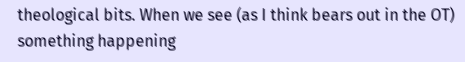theological bits. When we see (as I think bears out in the OT) something happening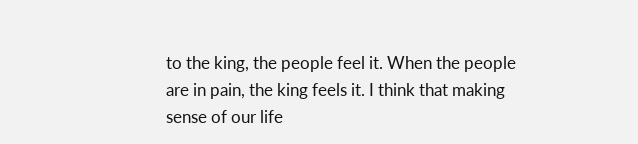to the king, the people feel it. When the people are in pain, the king feels it. I think that making sense of our life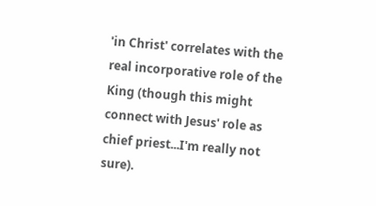'in Christ' correlates with the real incorporative role of the King (though this might connect with Jesus' role as chief priest...I'm really not sure).